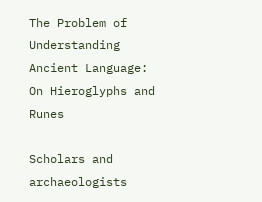The Problem of Understanding Ancient Language: On Hieroglyphs and Runes

Scholars and archaeologists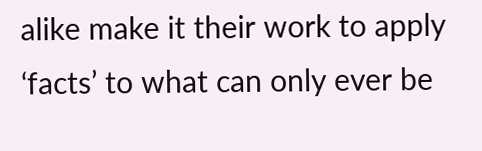alike make it their work to apply ‘facts’ to what can only ever be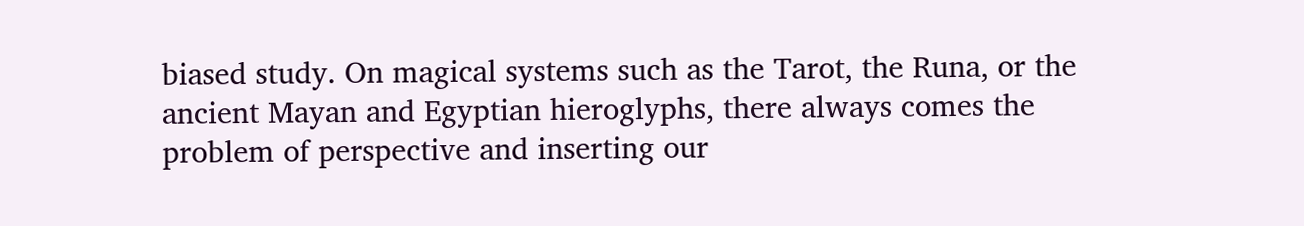biased study. On magical systems such as the Tarot, the Runa, or the ancient Mayan and Egyptian hieroglyphs, there always comes the problem of perspective and inserting our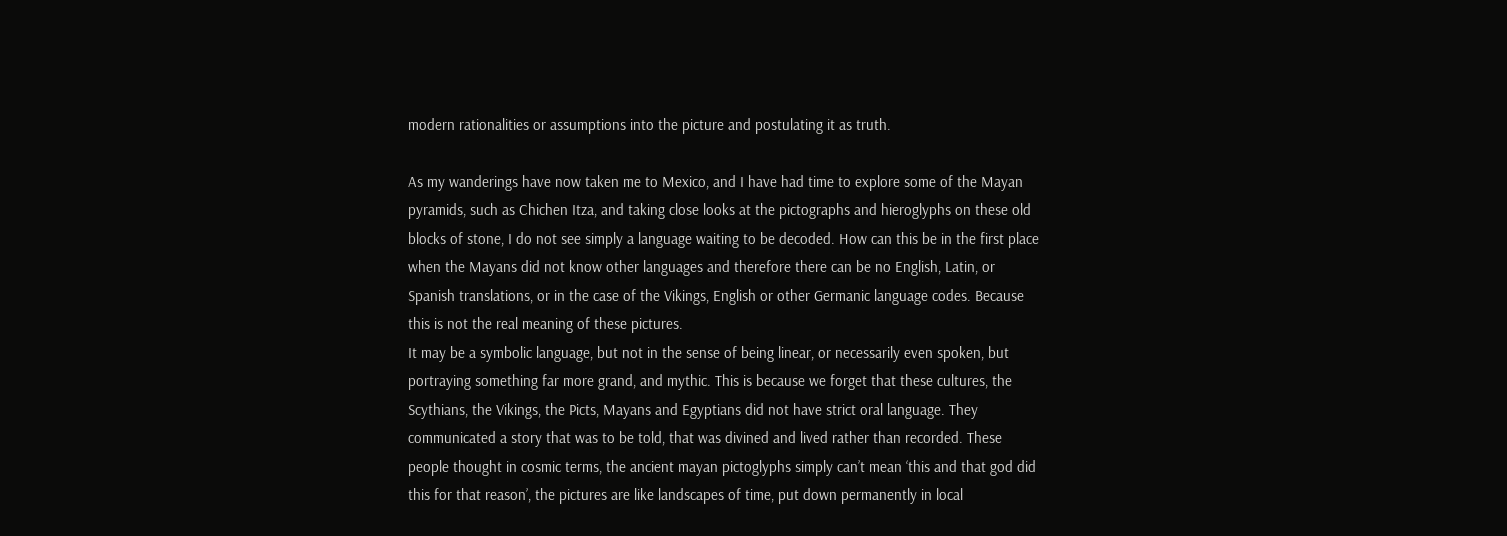modern rationalities or assumptions into the picture and postulating it as truth.

As my wanderings have now taken me to Mexico, and I have had time to explore some of the Mayan pyramids, such as Chichen Itza, and taking close looks at the pictographs and hieroglyphs on these old blocks of stone, I do not see simply a language waiting to be decoded. How can this be in the first place when the Mayans did not know other languages and therefore there can be no English, Latin, or Spanish translations, or in the case of the Vikings, English or other Germanic language codes. Because this is not the real meaning of these pictures.
It may be a symbolic language, but not in the sense of being linear, or necessarily even spoken, but portraying something far more grand, and mythic. This is because we forget that these cultures, the Scythians, the Vikings, the Picts, Mayans and Egyptians did not have strict oral language. They communicated a story that was to be told, that was divined and lived rather than recorded. These people thought in cosmic terms, the ancient mayan pictoglyphs simply can’t mean ‘this and that god did this for that reason’, the pictures are like landscapes of time, put down permanently in local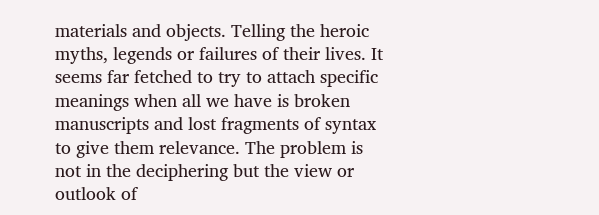materials and objects. Telling the heroic myths, legends or failures of their lives. It seems far fetched to try to attach specific meanings when all we have is broken manuscripts and lost fragments of syntax to give them relevance. The problem is not in the deciphering but the view or outlook of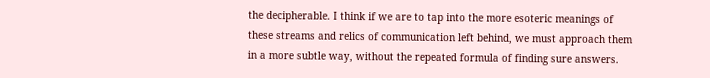the decipherable. I think if we are to tap into the more esoteric meanings of these streams and relics of communication left behind, we must approach them in a more subtle way, without the repeated formula of finding sure answers.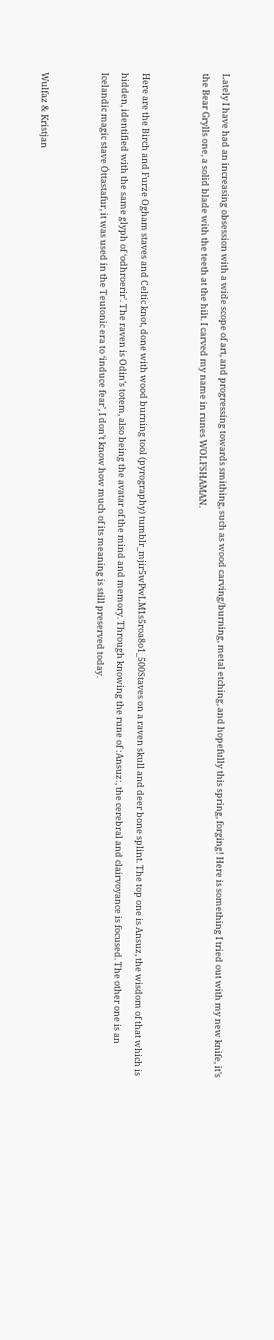Lately I have had an increasing obsession with a wide scope of art, and progressing towards smithing, such as wood carving/burning, metal etching, and hopefully this spring, forging! Here is something I tried out with my new knife, it’s the Bear Grylls one, a solid blade with the teeth at the hilt. I carved my name in runes WOLFSHAMAN.


Here are the Birch and Furze Ogham staves and Celtic knot, done with wood burning tool (pyrography) tumblr_mjir5wPwLM1s5roa8o1_500Staves on a raven skull and deer bone splint. The top one is Ansuz, the wisdom of that which is hidden, identified with the same glyph of ‘odhroerir’. The raven is Odin’s totem, also being the avatar of the mind and memory. Through knowing the rune of :Ansuz:, the cerebral and clairvoyance is focused. The other one is an Icelandic magic stave Óttastafur, it was used in the Teutonic era to ‘induce fear’, I don’t know how much of its meaning is still preserved today.


Wulfaz & Kristjan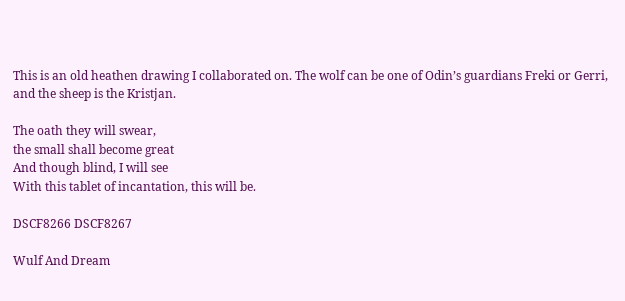This is an old heathen drawing I collaborated on. The wolf can be one of Odin’s guardians Freki or Gerri, and the sheep is the Kristjan.

The oath they will swear,
the small shall become great
And though blind, I will see
With this tablet of incantation, this will be.

DSCF8266 DSCF8267

Wulf And Dream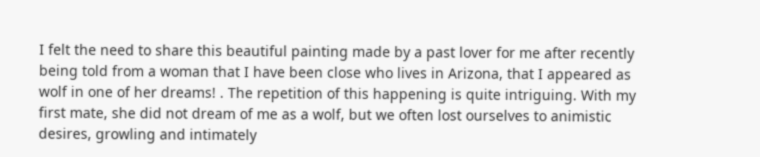I felt the need to share this beautiful painting made by a past lover for me after recently being told from a woman that I have been close who lives in Arizona, that I appeared as wolf in one of her dreams! . The repetition of this happening is quite intriguing. With my first mate, she did not dream of me as a wolf, but we often lost ourselves to animistic desires, growling and intimately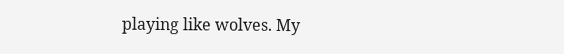playing like wolves. My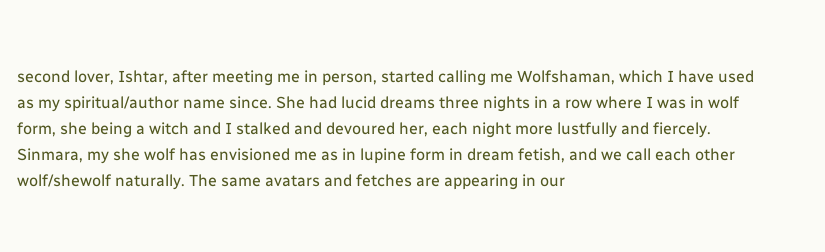second lover, Ishtar, after meeting me in person, started calling me Wolfshaman, which I have used as my spiritual/author name since. She had lucid dreams three nights in a row where I was in wolf form, she being a witch and I stalked and devoured her, each night more lustfully and fiercely. Sinmara, my she wolf has envisioned me as in lupine form in dream fetish, and we call each other wolf/shewolf naturally. The same avatars and fetches are appearing in our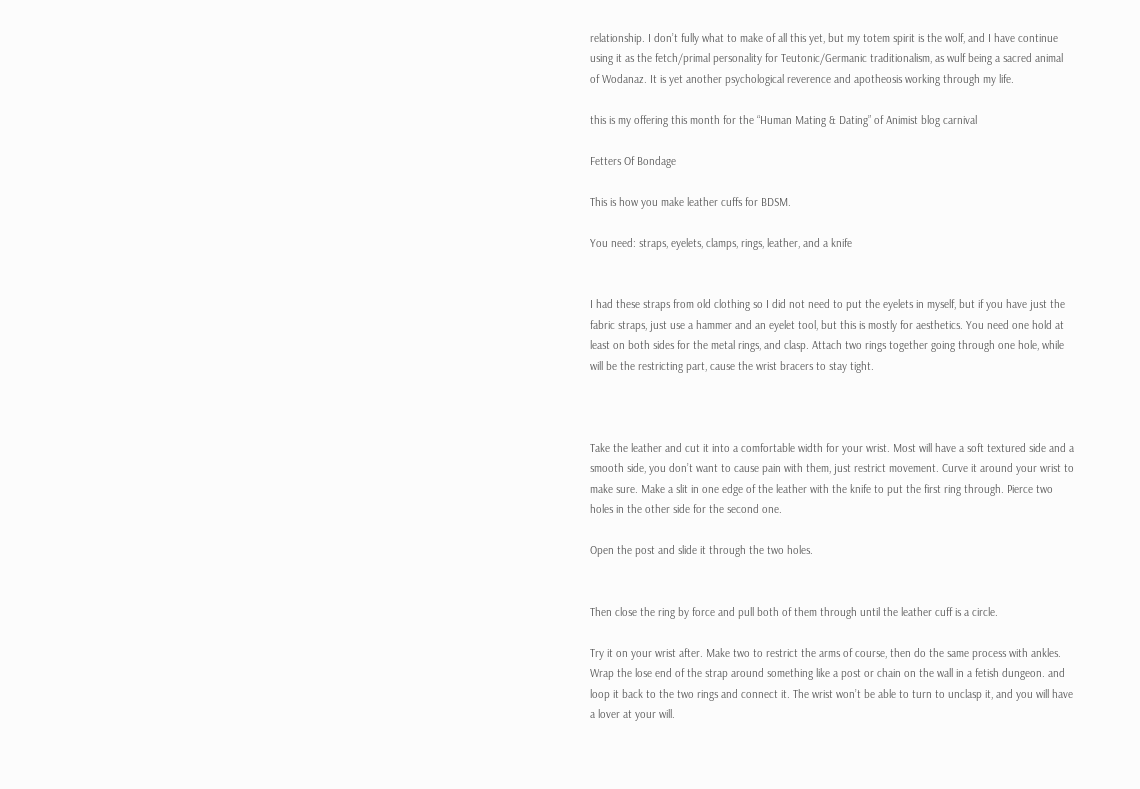relationship. I don’t fully what to make of all this yet, but my totem spirit is the wolf, and I have continue using it as the fetch/primal personality for Teutonic/Germanic traditionalism, as wulf being a sacred animal of Wodanaz. It is yet another psychological reverence and apotheosis working through my life.

this is my offering this month for the “Human Mating & Dating” of Animist blog carnival

Fetters Of Bondage

This is how you make leather cuffs for BDSM.

You need: straps, eyelets, clamps, rings, leather, and a knife


I had these straps from old clothing so I did not need to put the eyelets in myself, but if you have just the fabric straps, just use a hammer and an eyelet tool, but this is mostly for aesthetics. You need one hold at least on both sides for the metal rings, and clasp. Attach two rings together going through one hole, while will be the restricting part, cause the wrist bracers to stay tight.



Take the leather and cut it into a comfortable width for your wrist. Most will have a soft textured side and a smooth side, you don’t want to cause pain with them, just restrict movement. Curve it around your wrist to make sure. Make a slit in one edge of the leather with the knife to put the first ring through. Pierce two holes in the other side for the second one.

Open the post and slide it through the two holes.


Then close the ring by force and pull both of them through until the leather cuff is a circle.

Try it on your wrist after. Make two to restrict the arms of course, then do the same process with ankles. Wrap the lose end of the strap around something like a post or chain on the wall in a fetish dungeon. and loop it back to the two rings and connect it. The wrist won’t be able to turn to unclasp it, and you will have a lover at your will.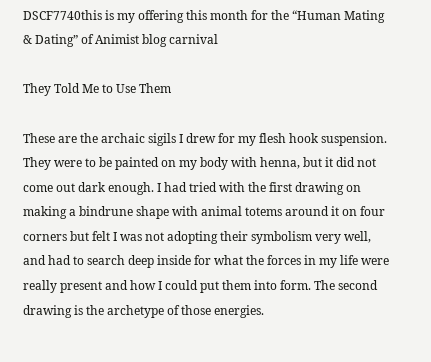DSCF7740this is my offering this month for the “Human Mating & Dating” of Animist blog carnival

They Told Me to Use Them

These are the archaic sigils I drew for my flesh hook suspension. They were to be painted on my body with henna, but it did not come out dark enough. I had tried with the first drawing on making a bindrune shape with animal totems around it on four corners but felt I was not adopting their symbolism very well, and had to search deep inside for what the forces in my life were really present and how I could put them into form. The second drawing is the archetype of those energies.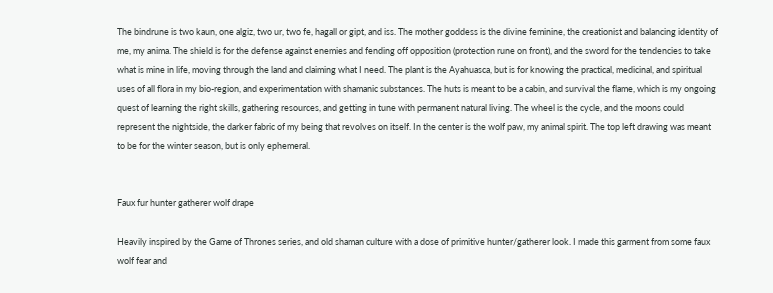The bindrune is two kaun, one algiz, two ur, two fe, hagall or gipt, and iss. The mother goddess is the divine feminine, the creationist and balancing identity of me, my anima. The shield is for the defense against enemies and fending off opposition (protection rune on front), and the sword for the tendencies to take what is mine in life, moving through the land and claiming what I need. The plant is the Ayahuasca, but is for knowing the practical, medicinal, and spiritual uses of all flora in my bio-region, and experimentation with shamanic substances. The huts is meant to be a cabin, and survival the flame, which is my ongoing quest of learning the right skills, gathering resources, and getting in tune with permanent natural living. The wheel is the cycle, and the moons could represent the nightside, the darker fabric of my being that revolves on itself. In the center is the wolf paw, my animal spirit. The top left drawing was meant to be for the winter season, but is only ephemeral.


Faux fur hunter gatherer wolf drape

Heavily inspired by the Game of Thrones series, and old shaman culture with a dose of primitive hunter/gatherer look. I made this garment from some faux wolf fear and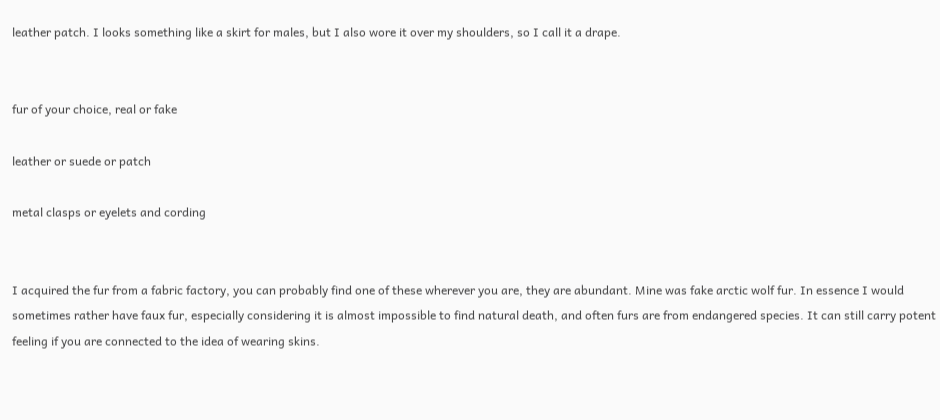leather patch. I looks something like a skirt for males, but I also wore it over my shoulders, so I call it a drape.


fur of your choice, real or fake

leather or suede or patch

metal clasps or eyelets and cording


I acquired the fur from a fabric factory, you can probably find one of these wherever you are, they are abundant. Mine was fake arctic wolf fur. In essence I would sometimes rather have faux fur, especially considering it is almost impossible to find natural death, and often furs are from endangered species. It can still carry potent feeling if you are connected to the idea of wearing skins.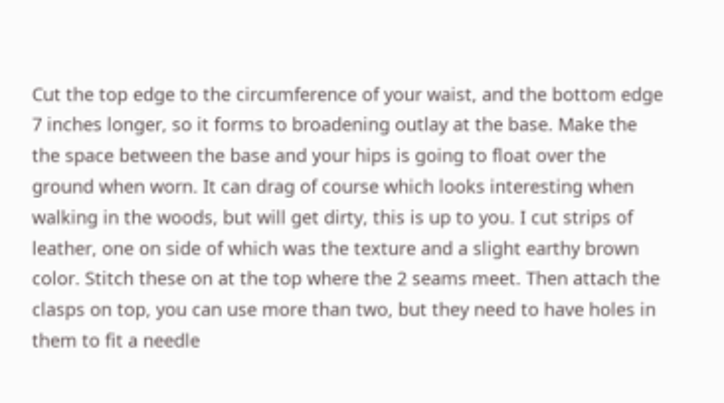Cut the top edge to the circumference of your waist, and the bottom edge 7 inches longer, so it forms to broadening outlay at the base. Make the the space between the base and your hips is going to float over the ground when worn. It can drag of course which looks interesting when walking in the woods, but will get dirty, this is up to you. I cut strips of leather, one on side of which was the texture and a slight earthy brown color. Stitch these on at the top where the 2 seams meet. Then attach the clasps on top, you can use more than two, but they need to have holes in them to fit a needle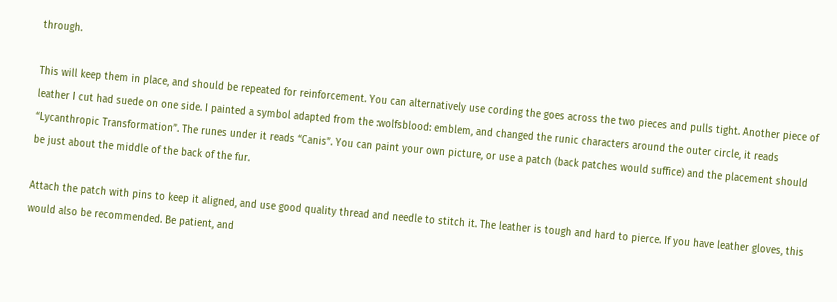through.

This will keep them in place, and should be repeated for reinforcement. You can alternatively use cording the goes across the two pieces and pulls tight. Another piece of leather I cut had suede on one side. I painted a symbol adapted from the :wolfsblood: emblem, and changed the runic characters around the outer circle, it reads “Lycanthropic Transformation”. The runes under it reads “Canis”. You can paint your own picture, or use a patch (back patches would suffice) and the placement should be just about the middle of the back of the fur.

Attach the patch with pins to keep it aligned, and use good quality thread and needle to stitch it. The leather is tough and hard to pierce. If you have leather gloves, this would also be recommended. Be patient, and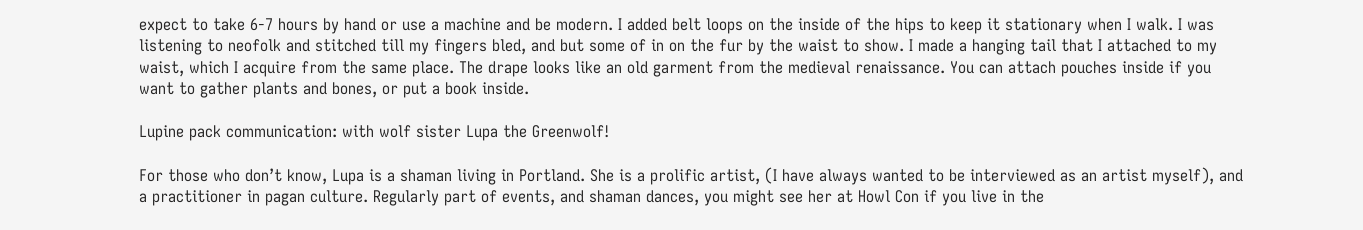expect to take 6-7 hours by hand or use a machine and be modern. I added belt loops on the inside of the hips to keep it stationary when I walk. I was listening to neofolk and stitched till my fingers bled, and but some of in on the fur by the waist to show. I made a hanging tail that I attached to my waist, which I acquire from the same place. The drape looks like an old garment from the medieval renaissance. You can attach pouches inside if you want to gather plants and bones, or put a book inside.

Lupine pack communication: with wolf sister Lupa the Greenwolf!

For those who don’t know, Lupa is a shaman living in Portland. She is a prolific artist, (I have always wanted to be interviewed as an artist myself), and a practitioner in pagan culture. Regularly part of events, and shaman dances, you might see her at Howl Con if you live in the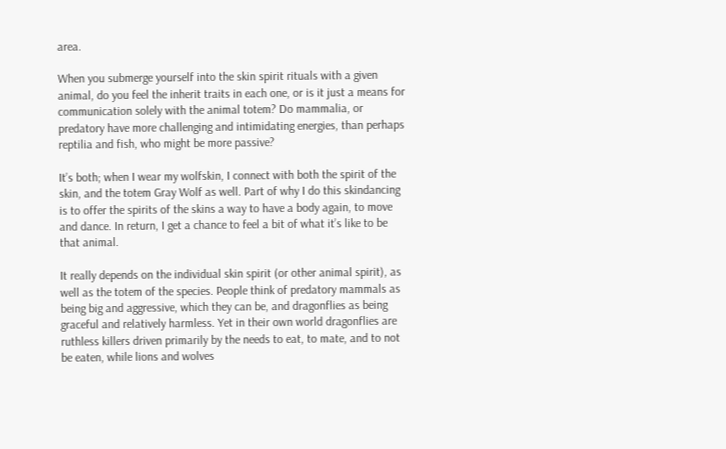area.

When you submerge yourself into the skin spirit rituals with a given animal, do you feel the inherit traits in each one, or is it just a means for communication solely with the animal totem? Do mammalia, or predatory have more challenging and intimidating energies, than perhaps reptilia and fish, who might be more passive?

It’s both; when I wear my wolfskin, I connect with both the spirit of the skin, and the totem Gray Wolf as well. Part of why I do this skindancing is to offer the spirits of the skins a way to have a body again, to move and dance. In return, I get a chance to feel a bit of what it’s like to be that animal.

It really depends on the individual skin spirit (or other animal spirit), as well as the totem of the species. People think of predatory mammals as being big and aggressive, which they can be, and dragonflies as being graceful and relatively harmless. Yet in their own world dragonflies are ruthless killers driven primarily by the needs to eat, to mate, and to not be eaten, while lions and wolves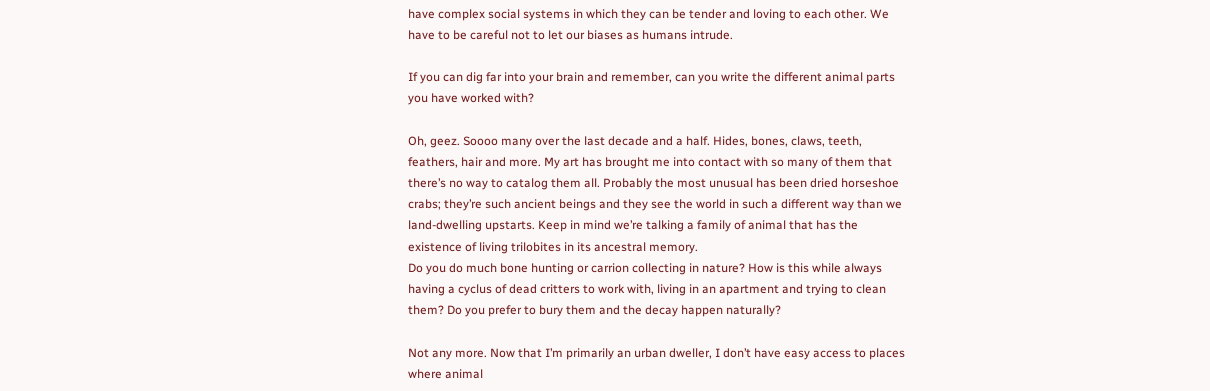have complex social systems in which they can be tender and loving to each other. We have to be careful not to let our biases as humans intrude.

If you can dig far into your brain and remember, can you write the different animal parts you have worked with?

Oh, geez. Soooo many over the last decade and a half. Hides, bones, claws, teeth, feathers, hair and more. My art has brought me into contact with so many of them that there’s no way to catalog them all. Probably the most unusual has been dried horseshoe crabs; they’re such ancient beings and they see the world in such a different way than we land-dwelling upstarts. Keep in mind we’re talking a family of animal that has the existence of living trilobites in its ancestral memory.
Do you do much bone hunting or carrion collecting in nature? How is this while always having a cyclus of dead critters to work with, living in an apartment and trying to clean them? Do you prefer to bury them and the decay happen naturally?

Not any more. Now that I’m primarily an urban dweller, I don’t have easy access to places where animal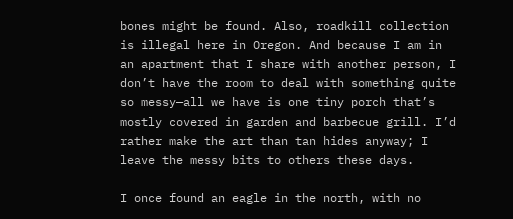bones might be found. Also, roadkill collection is illegal here in Oregon. And because I am in an apartment that I share with another person, I don’t have the room to deal with something quite so messy—all we have is one tiny porch that’s mostly covered in garden and barbecue grill. I’d rather make the art than tan hides anyway; I leave the messy bits to others these days.

I once found an eagle in the north, with no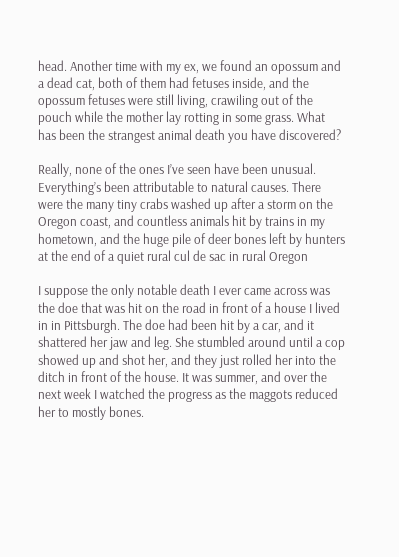head. Another time with my ex, we found an opossum and a dead cat, both of them had fetuses inside, and the opossum fetuses were still living, crawiling out of the pouch while the mother lay rotting in some grass. What has been the strangest animal death you have discovered?

Really, none of the ones I’ve seen have been unusual. Everything’s been attributable to natural causes. There were the many tiny crabs washed up after a storm on the Oregon coast, and countless animals hit by trains in my hometown, and the huge pile of deer bones left by hunters at the end of a quiet rural cul de sac in rural Oregon

I suppose the only notable death I ever came across was the doe that was hit on the road in front of a house I lived in in Pittsburgh. The doe had been hit by a car, and it shattered her jaw and leg. She stumbled around until a cop showed up and shot her, and they just rolled her into the ditch in front of the house. It was summer, and over the next week I watched the progress as the maggots reduced her to mostly bones.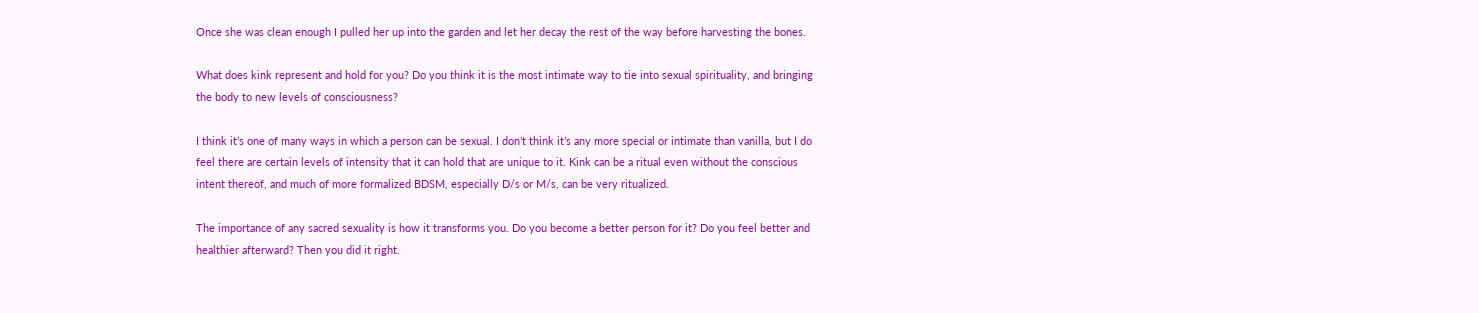Once she was clean enough I pulled her up into the garden and let her decay the rest of the way before harvesting the bones.

What does kink represent and hold for you? Do you think it is the most intimate way to tie into sexual spirituality, and bringing the body to new levels of consciousness?

I think it’s one of many ways in which a person can be sexual. I don’t think it’s any more special or intimate than vanilla, but I do feel there are certain levels of intensity that it can hold that are unique to it. Kink can be a ritual even without the conscious intent thereof, and much of more formalized BDSM, especially D/s or M/s, can be very ritualized.

The importance of any sacred sexuality is how it transforms you. Do you become a better person for it? Do you feel better and healthier afterward? Then you did it right.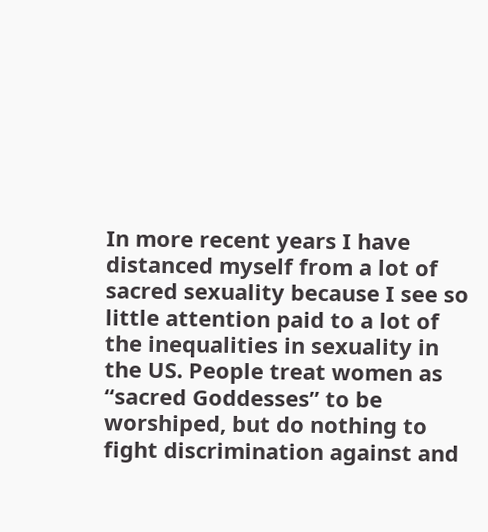In more recent years I have distanced myself from a lot of sacred sexuality because I see so little attention paid to a lot of the inequalities in sexuality in the US. People treat women as “sacred Goddesses” to be worshiped, but do nothing to fight discrimination against and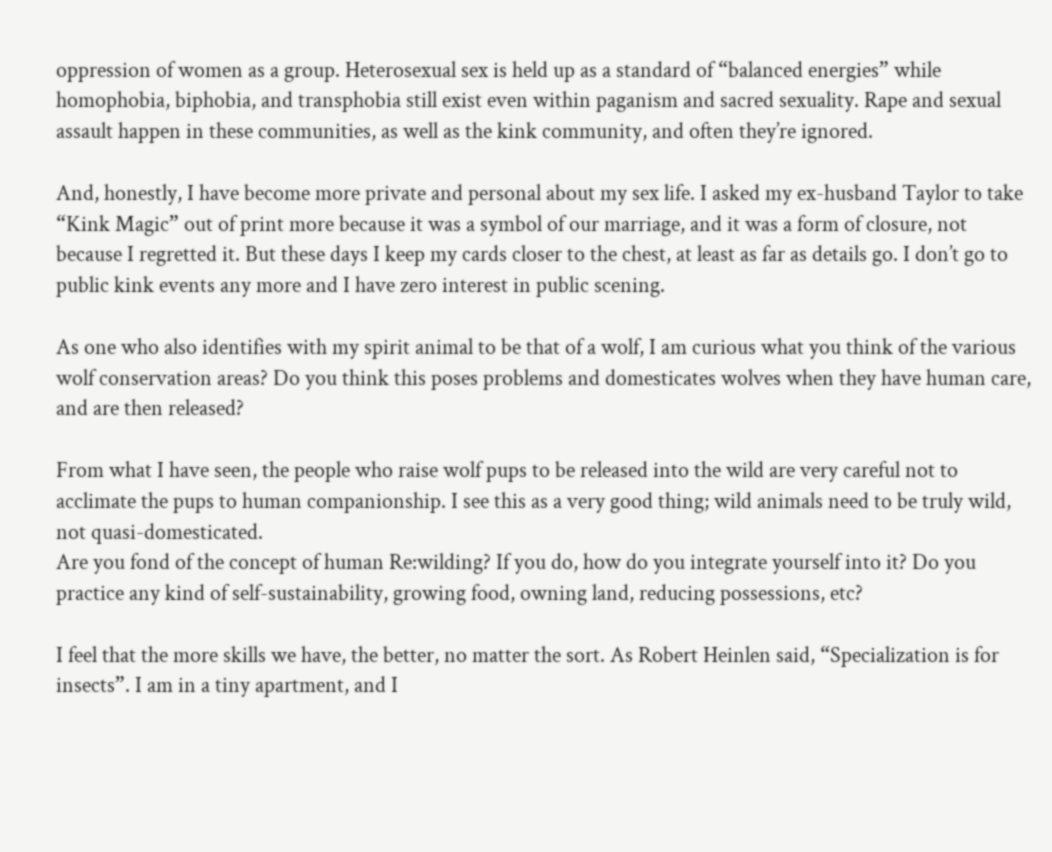oppression of women as a group. Heterosexual sex is held up as a standard of “balanced energies” while homophobia, biphobia, and transphobia still exist even within paganism and sacred sexuality. Rape and sexual assault happen in these communities, as well as the kink community, and often they’re ignored.

And, honestly, I have become more private and personal about my sex life. I asked my ex-husband Taylor to take “Kink Magic” out of print more because it was a symbol of our marriage, and it was a form of closure, not because I regretted it. But these days I keep my cards closer to the chest, at least as far as details go. I don’t go to public kink events any more and I have zero interest in public scening.

As one who also identifies with my spirit animal to be that of a wolf, I am curious what you think of the various wolf conservation areas? Do you think this poses problems and domesticates wolves when they have human care, and are then released?

From what I have seen, the people who raise wolf pups to be released into the wild are very careful not to acclimate the pups to human companionship. I see this as a very good thing; wild animals need to be truly wild, not quasi-domesticated.
Are you fond of the concept of human Re:wilding? If you do, how do you integrate yourself into it? Do you practice any kind of self-sustainability, growing food, owning land, reducing possessions, etc?

I feel that the more skills we have, the better, no matter the sort. As Robert Heinlen said, “Specialization is for insects”. I am in a tiny apartment, and I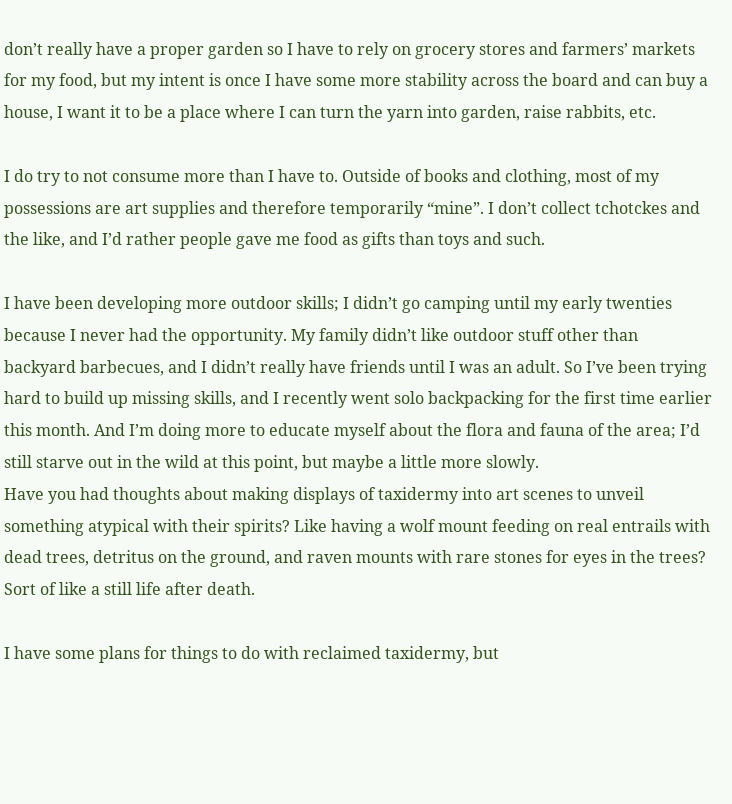don’t really have a proper garden so I have to rely on grocery stores and farmers’ markets for my food, but my intent is once I have some more stability across the board and can buy a house, I want it to be a place where I can turn the yarn into garden, raise rabbits, etc.

I do try to not consume more than I have to. Outside of books and clothing, most of my possessions are art supplies and therefore temporarily “mine”. I don’t collect tchotckes and the like, and I’d rather people gave me food as gifts than toys and such.

I have been developing more outdoor skills; I didn’t go camping until my early twenties because I never had the opportunity. My family didn’t like outdoor stuff other than backyard barbecues, and I didn’t really have friends until I was an adult. So I’ve been trying hard to build up missing skills, and I recently went solo backpacking for the first time earlier this month. And I’m doing more to educate myself about the flora and fauna of the area; I’d still starve out in the wild at this point, but maybe a little more slowly.
Have you had thoughts about making displays of taxidermy into art scenes to unveil something atypical with their spirits? Like having a wolf mount feeding on real entrails with dead trees, detritus on the ground, and raven mounts with rare stones for eyes in the trees? Sort of like a still life after death.

I have some plans for things to do with reclaimed taxidermy, but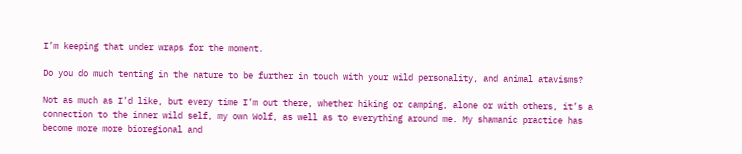I’m keeping that under wraps for the moment.

Do you do much tenting in the nature to be further in touch with your wild personality, and animal atavisms?

Not as much as I’d like, but every time I’m out there, whether hiking or camping, alone or with others, it’s a connection to the inner wild self, my own Wolf, as well as to everything around me. My shamanic practice has become more more bioregional and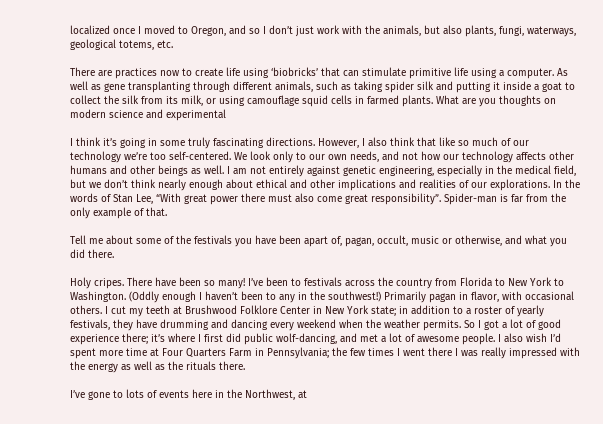localized once I moved to Oregon, and so I don’t just work with the animals, but also plants, fungi, waterways, geological totems, etc.

There are practices now to create life using ‘biobricks’ that can stimulate primitive life using a computer. As well as gene transplanting through different animals, such as taking spider silk and putting it inside a goat to collect the silk from its milk, or using camouflage squid cells in farmed plants. What are you thoughts on modern science and experimental

I think it’s going in some truly fascinating directions. However, I also think that like so much of our technology we’re too self-centered. We look only to our own needs, and not how our technology affects other humans and other beings as well. I am not entirely against genetic engineering, especially in the medical field, but we don’t think nearly enough about ethical and other implications and realities of our explorations. In the words of Stan Lee, “With great power there must also come great responsibility”. Spider-man is far from the only example of that.

Tell me about some of the festivals you have been apart of, pagan, occult, music or otherwise, and what you did there.

Holy cripes. There have been so many! I’ve been to festivals across the country from Florida to New York to Washington. (Oddly enough I haven’t been to any in the southwest!) Primarily pagan in flavor, with occasional others. I cut my teeth at Brushwood Folklore Center in New York state; in addition to a roster of yearly festivals, they have drumming and dancing every weekend when the weather permits. So I got a lot of good experience there; it’s where I first did public wolf-dancing, and met a lot of awesome people. I also wish I’d spent more time at Four Quarters Farm in Pennsylvania; the few times I went there I was really impressed with the energy as well as the rituals there.

I’ve gone to lots of events here in the Northwest, at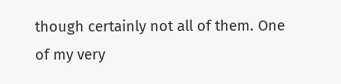though certainly not all of them. One of my very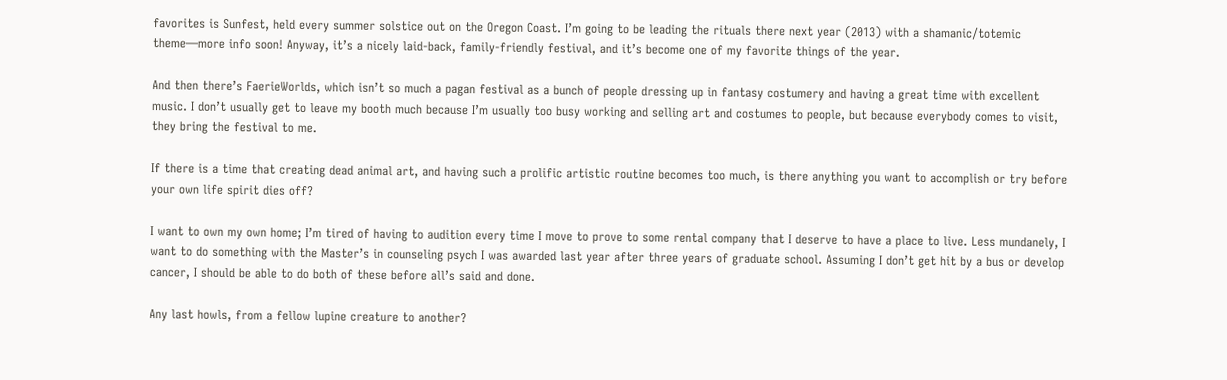favorites is Sunfest, held every summer solstice out on the Oregon Coast. I’m going to be leading the rituals there next year (2013) with a shamanic/totemic theme—more info soon! Anyway, it’s a nicely laid-back, family-friendly festival, and it’s become one of my favorite things of the year.

And then there’s FaerieWorlds, which isn’t so much a pagan festival as a bunch of people dressing up in fantasy costumery and having a great time with excellent music. I don’t usually get to leave my booth much because I’m usually too busy working and selling art and costumes to people, but because everybody comes to visit, they bring the festival to me.

If there is a time that creating dead animal art, and having such a prolific artistic routine becomes too much, is there anything you want to accomplish or try before your own life spirit dies off?

I want to own my own home; I’m tired of having to audition every time I move to prove to some rental company that I deserve to have a place to live. Less mundanely, I want to do something with the Master’s in counseling psych I was awarded last year after three years of graduate school. Assuming I don’t get hit by a bus or develop cancer, I should be able to do both of these before all’s said and done.

Any last howls, from a fellow lupine creature to another?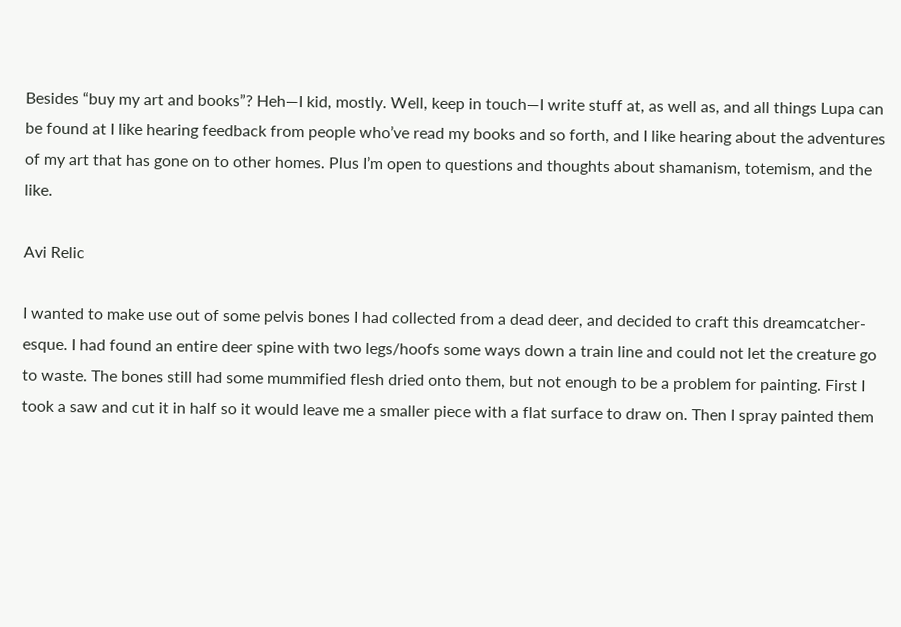Besides “buy my art and books”? Heh—I kid, mostly. Well, keep in touch—I write stuff at, as well as, and all things Lupa can be found at I like hearing feedback from people who’ve read my books and so forth, and I like hearing about the adventures of my art that has gone on to other homes. Plus I’m open to questions and thoughts about shamanism, totemism, and the like.

Avi Relic

I wanted to make use out of some pelvis bones I had collected from a dead deer, and decided to craft this dreamcatcher-esque. I had found an entire deer spine with two legs/hoofs some ways down a train line and could not let the creature go to waste. The bones still had some mummified flesh dried onto them, but not enough to be a problem for painting. First I took a saw and cut it in half so it would leave me a smaller piece with a flat surface to draw on. Then I spray painted them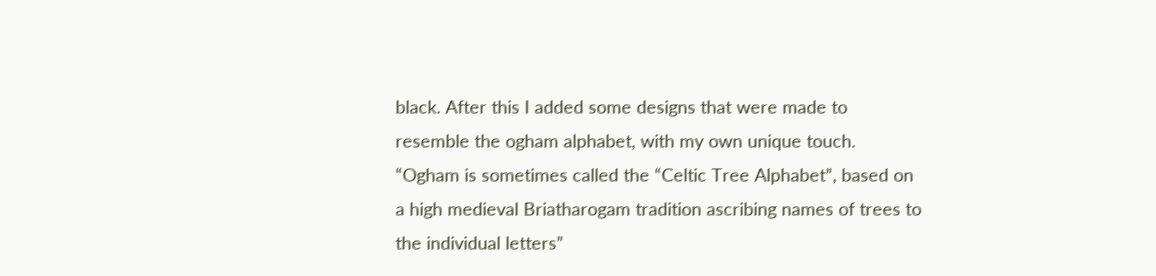black. After this I added some designs that were made to resemble the ogham alphabet, with my own unique touch. “Ogham is sometimes called the “Celtic Tree Alphabet”, based on a high medieval Briatharogam tradition ascribing names of trees to the individual letters”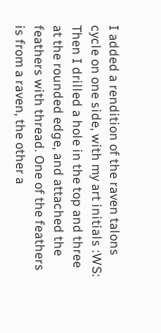I added a rendition of the raven talons cycle on one side, with my art initials :WS: Then I drilled a hole in the top and three at the rounded edge, and attached the feathers with thread. One of the feathers is from a raven, the other a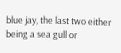blue jay, the last two either being a sea gull or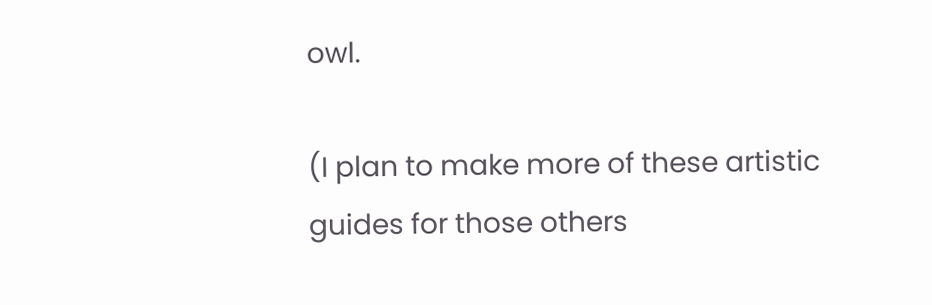owl.

(I plan to make more of these artistic guides for those others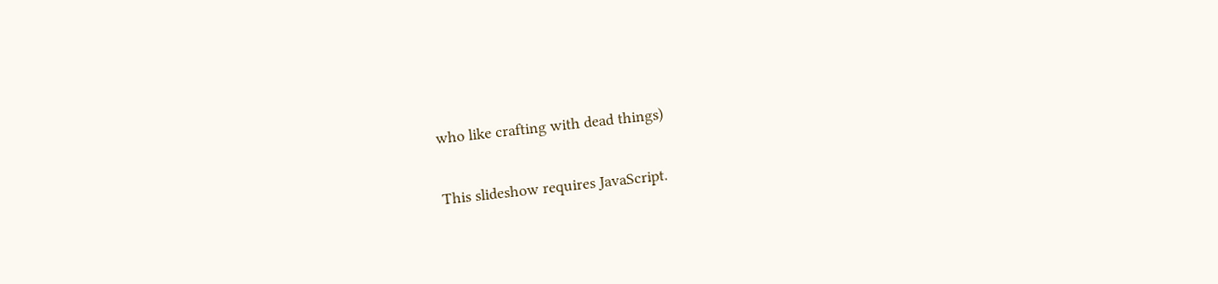who like crafting with dead things)

This slideshow requires JavaScript.